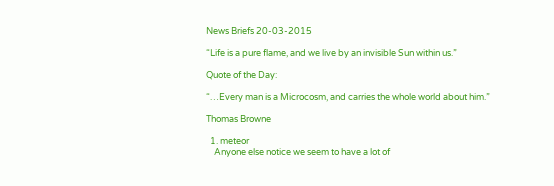News Briefs 20-03-2015

“Life is a pure flame, and we live by an invisible Sun within us.”

Quote of the Day:

“…Every man is a Microcosm, and carries the whole world about him.”

Thomas Browne

  1. meteor
    Anyone else notice we seem to have a lot of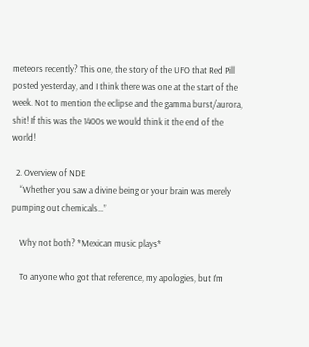meteors recently? This one, the story of the UFO that Red Pill posted yesterday, and I think there was one at the start of the week. Not to mention the eclipse and the gamma burst/aurora, shit! If this was the 1400s we would think it the end of the world!

  2. Overview of NDE
    “Whether you saw a divine being or your brain was merely pumping out chemicals…”

    Why not both? *Mexican music plays*

    To anyone who got that reference, my apologies, but I’m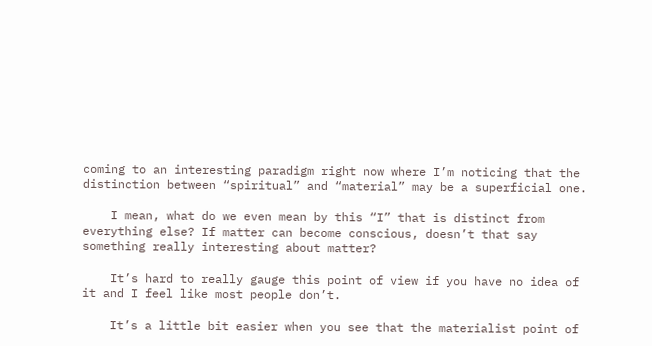coming to an interesting paradigm right now where I’m noticing that the distinction between “spiritual” and “material” may be a superficial one.

    I mean, what do we even mean by this “I” that is distinct from everything else? If matter can become conscious, doesn’t that say something really interesting about matter?

    It’s hard to really gauge this point of view if you have no idea of it and I feel like most people don’t.

    It’s a little bit easier when you see that the materialist point of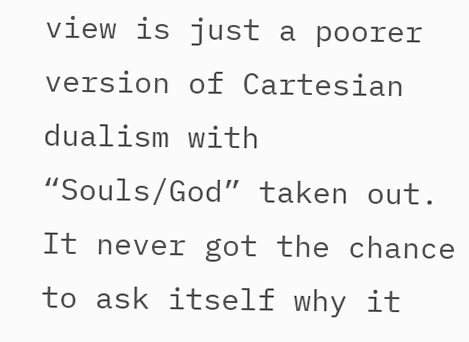view is just a poorer version of Cartesian dualism with “Souls/God” taken out. It never got the chance to ask itself why it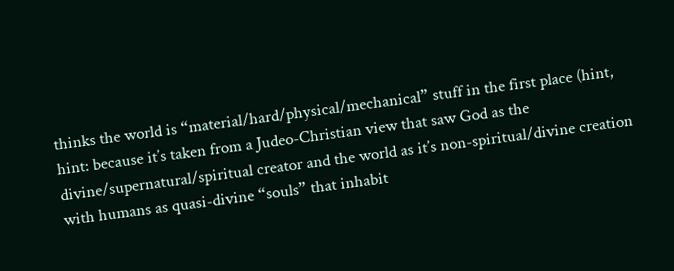thinks the world is “material/hard/physical/mechanical” stuff in the first place (hint, hint: because it’s taken from a Judeo-Christian view that saw God as the divine/supernatural/spiritual creator and the world as it’s non-spiritual/divine creation with humans as quasi-divine “souls” that inhabit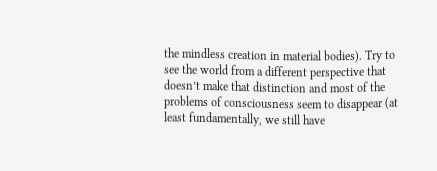the mindless creation in material bodies). Try to see the world from a different perspective that doesn’t make that distinction and most of the problems of consciousness seem to disappear (at least fundamentally, we still have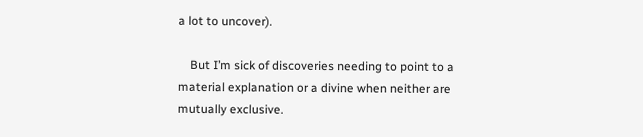a lot to uncover).

    But I’m sick of discoveries needing to point to a material explanation or a divine when neither are mutually exclusive.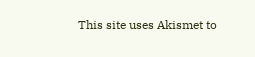This site uses Akismet to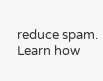reduce spam. Learn how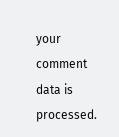your comment data is processed.